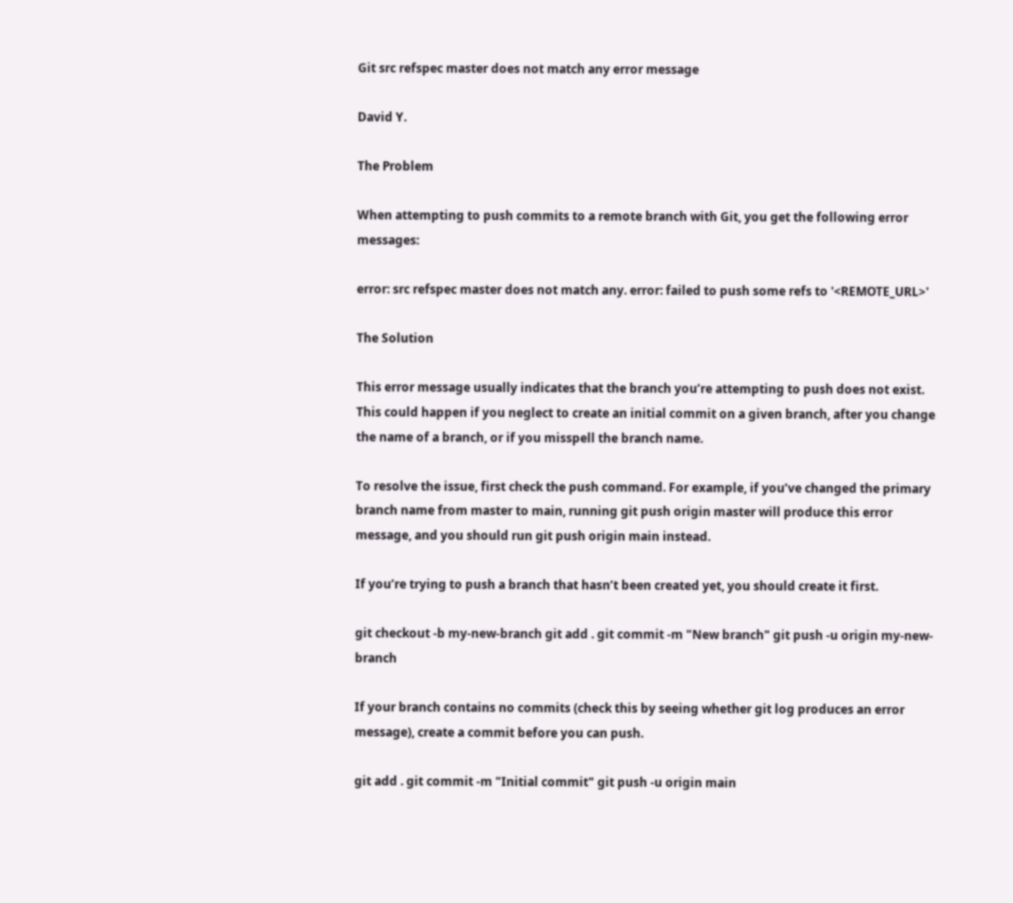Git src refspec master does not match any error message

David Y.

The Problem

When attempting to push commits to a remote branch with Git, you get the following error messages:

error: src refspec master does not match any. error: failed to push some refs to '<REMOTE_URL>'

The Solution

This error message usually indicates that the branch you’re attempting to push does not exist. This could happen if you neglect to create an initial commit on a given branch, after you change the name of a branch, or if you misspell the branch name.

To resolve the issue, first check the push command. For example, if you’ve changed the primary branch name from master to main, running git push origin master will produce this error message, and you should run git push origin main instead.

If you’re trying to push a branch that hasn’t been created yet, you should create it first.

git checkout -b my-new-branch git add . git commit -m "New branch" git push -u origin my-new-branch

If your branch contains no commits (check this by seeing whether git log produces an error message), create a commit before you can push.

git add . git commit -m "Initial commit" git push -u origin main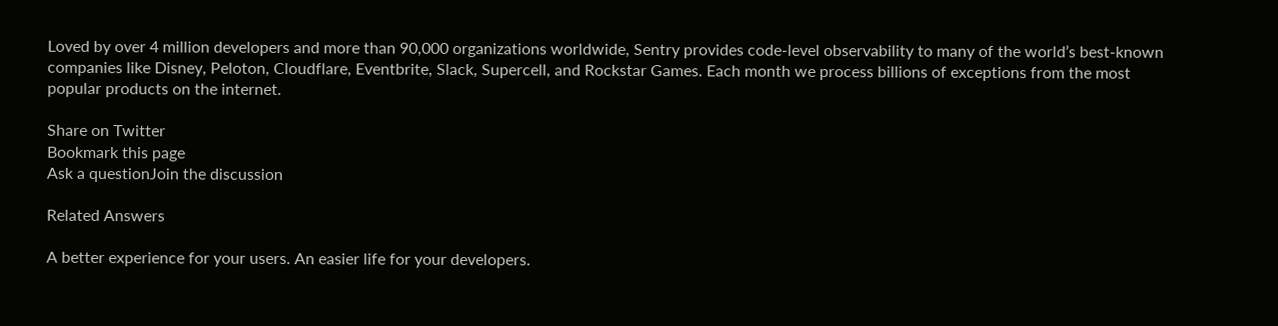Loved by over 4 million developers and more than 90,000 organizations worldwide, Sentry provides code-level observability to many of the world’s best-known companies like Disney, Peloton, Cloudflare, Eventbrite, Slack, Supercell, and Rockstar Games. Each month we process billions of exceptions from the most popular products on the internet.

Share on Twitter
Bookmark this page
Ask a questionJoin the discussion

Related Answers

A better experience for your users. An easier life for your developers.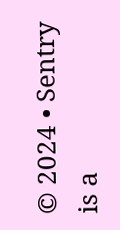© 2024 • Sentry is a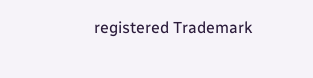registered Trademark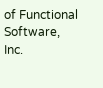of Functional Software, Inc.